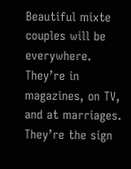Beautiful mixte couples will be everywhere. They’re in magazines, on TV, and at marriages. They’re the sign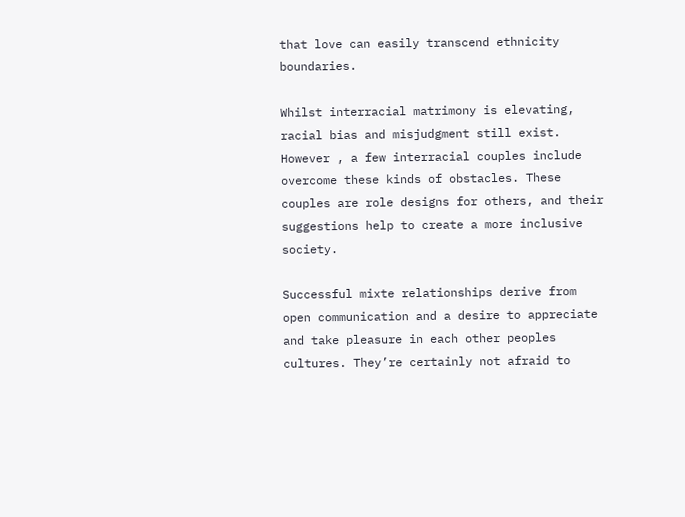that love can easily transcend ethnicity boundaries.

Whilst interracial matrimony is elevating, racial bias and misjudgment still exist. However , a few interracial couples include overcome these kinds of obstacles. These couples are role designs for others, and their suggestions help to create a more inclusive society.

Successful mixte relationships derive from open communication and a desire to appreciate and take pleasure in each other peoples cultures. They’re certainly not afraid to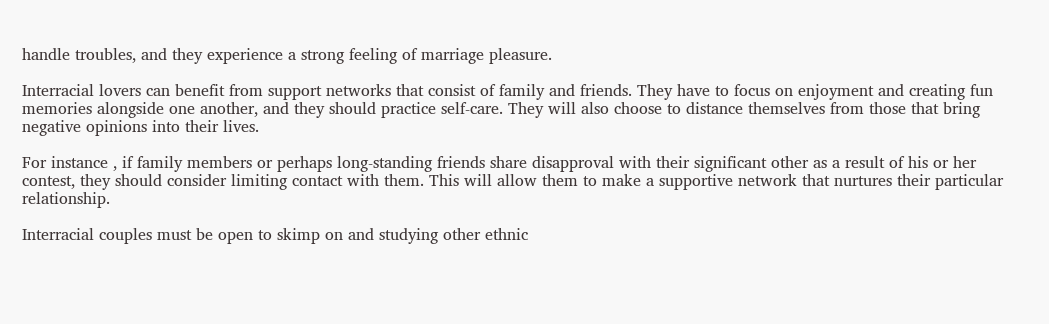handle troubles, and they experience a strong feeling of marriage pleasure.

Interracial lovers can benefit from support networks that consist of family and friends. They have to focus on enjoyment and creating fun memories alongside one another, and they should practice self-care. They will also choose to distance themselves from those that bring negative opinions into their lives.

For instance , if family members or perhaps long-standing friends share disapproval with their significant other as a result of his or her contest, they should consider limiting contact with them. This will allow them to make a supportive network that nurtures their particular relationship.

Interracial couples must be open to skimp on and studying other ethnic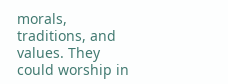morals, traditions, and values. They could worship in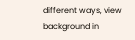different ways, view background in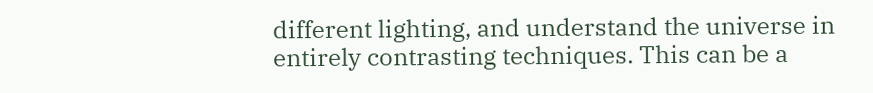different lighting, and understand the universe in entirely contrasting techniques. This can be a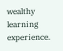wealthy learning experience.